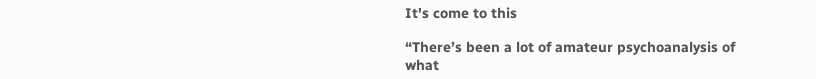It's come to this

“There’s been a lot of amateur psychoanalysis of what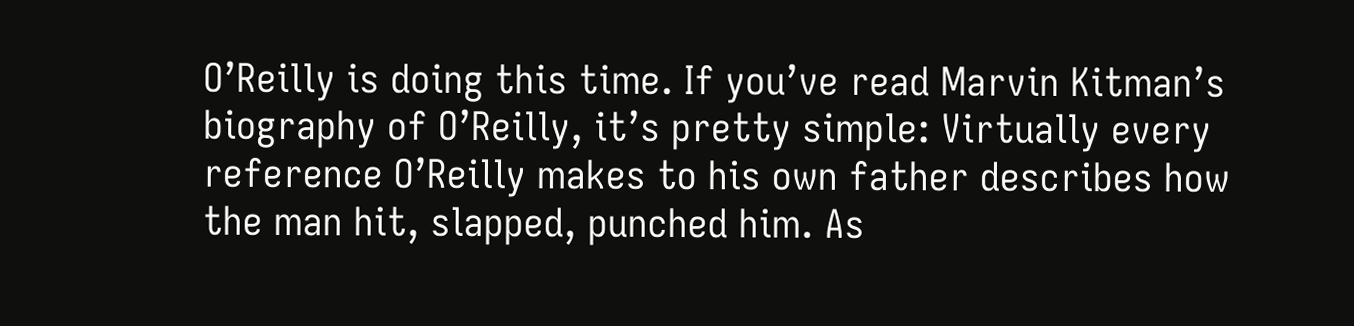O’Reilly is doing this time. If you’ve read Marvin Kitman’s biography of O’Reilly, it’s pretty simple: Virtually every reference O’Reilly makes to his own father describes how the man hit, slapped, punched him. As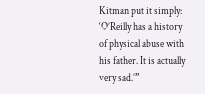Kitman put it simply: ‘O’Reilly has a history of physical abuse with his father. It is actually very sad.’”